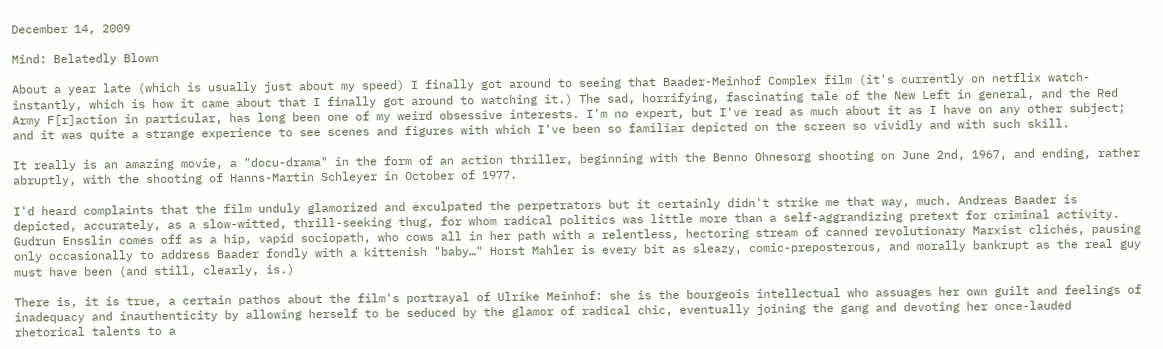December 14, 2009

Mind: Belatedly Blown

About a year late (which is usually just about my speed) I finally got around to seeing that Baader-Meinhof Complex film (it's currently on netflix watch-instantly, which is how it came about that I finally got around to watching it.) The sad, horrifying, fascinating tale of the New Left in general, and the Red Army F[r]action in particular, has long been one of my weird obsessive interests. I'm no expert, but I've read as much about it as I have on any other subject; and it was quite a strange experience to see scenes and figures with which I've been so familiar depicted on the screen so vividly and with such skill.

It really is an amazing movie, a "docu-drama" in the form of an action thriller, beginning with the Benno Ohnesorg shooting on June 2nd, 1967, and ending, rather abruptly, with the shooting of Hanns-Martin Schleyer in October of 1977.

I'd heard complaints that the film unduly glamorized and exculpated the perpetrators but it certainly didn't strike me that way, much. Andreas Baader is depicted, accurately, as a slow-witted, thrill-seeking thug, for whom radical politics was little more than a self-aggrandizing pretext for criminal activity. Gudrun Ensslin comes off as a hip, vapid sociopath, who cows all in her path with a relentless, hectoring stream of canned revolutionary Marxist clichés, pausing only occasionally to address Baader fondly with a kittenish "baby…" Horst Mahler is every bit as sleazy, comic-preposterous, and morally bankrupt as the real guy must have been (and still, clearly, is.)

There is, it is true, a certain pathos about the film's portrayal of Ulrike Meinhof: she is the bourgeois intellectual who assuages her own guilt and feelings of inadequacy and inauthenticity by allowing herself to be seduced by the glamor of radical chic, eventually joining the gang and devoting her once-lauded rhetorical talents to a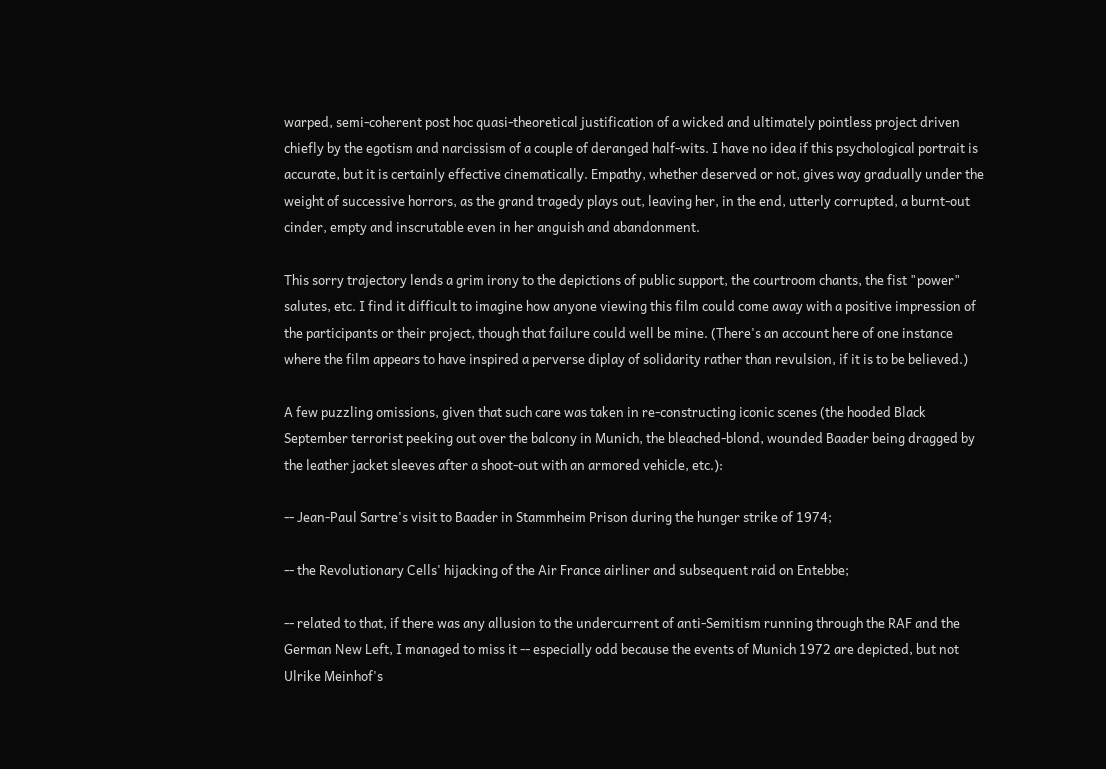warped, semi-coherent post hoc quasi-theoretical justification of a wicked and ultimately pointless project driven chiefly by the egotism and narcissism of a couple of deranged half-wits. I have no idea if this psychological portrait is accurate, but it is certainly effective cinematically. Empathy, whether deserved or not, gives way gradually under the weight of successive horrors, as the grand tragedy plays out, leaving her, in the end, utterly corrupted, a burnt-out cinder, empty and inscrutable even in her anguish and abandonment.

This sorry trajectory lends a grim irony to the depictions of public support, the courtroom chants, the fist "power" salutes, etc. I find it difficult to imagine how anyone viewing this film could come away with a positive impression of the participants or their project, though that failure could well be mine. (There's an account here of one instance where the film appears to have inspired a perverse diplay of solidarity rather than revulsion, if it is to be believed.)

A few puzzling omissions, given that such care was taken in re-constructing iconic scenes (the hooded Black September terrorist peeking out over the balcony in Munich, the bleached-blond, wounded Baader being dragged by the leather jacket sleeves after a shoot-out with an armored vehicle, etc.):

-- Jean-Paul Sartre's visit to Baader in Stammheim Prison during the hunger strike of 1974;

-- the Revolutionary Cells' hijacking of the Air France airliner and subsequent raid on Entebbe;

-- related to that, if there was any allusion to the undercurrent of anti-Semitism running through the RAF and the German New Left, I managed to miss it -- especially odd because the events of Munich 1972 are depicted, but not Ulrike Meinhof's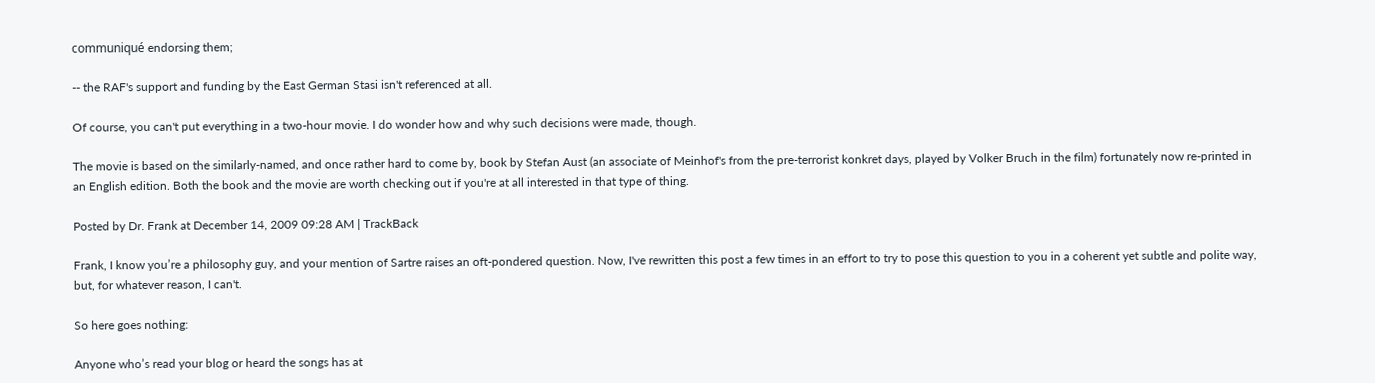communiqué endorsing them;

-- the RAF's support and funding by the East German Stasi isn't referenced at all.

Of course, you can't put everything in a two-hour movie. I do wonder how and why such decisions were made, though.

The movie is based on the similarly-named, and once rather hard to come by, book by Stefan Aust (an associate of Meinhof's from the pre-terrorist konkret days, played by Volker Bruch in the film) fortunately now re-printed in an English edition. Both the book and the movie are worth checking out if you're at all interested in that type of thing.

Posted by Dr. Frank at December 14, 2009 09:28 AM | TrackBack

Frank, I know you’re a philosophy guy, and your mention of Sartre raises an oft-pondered question. Now, I've rewritten this post a few times in an effort to try to pose this question to you in a coherent yet subtle and polite way, but, for whatever reason, I can't.

So here goes nothing:

Anyone who’s read your blog or heard the songs has at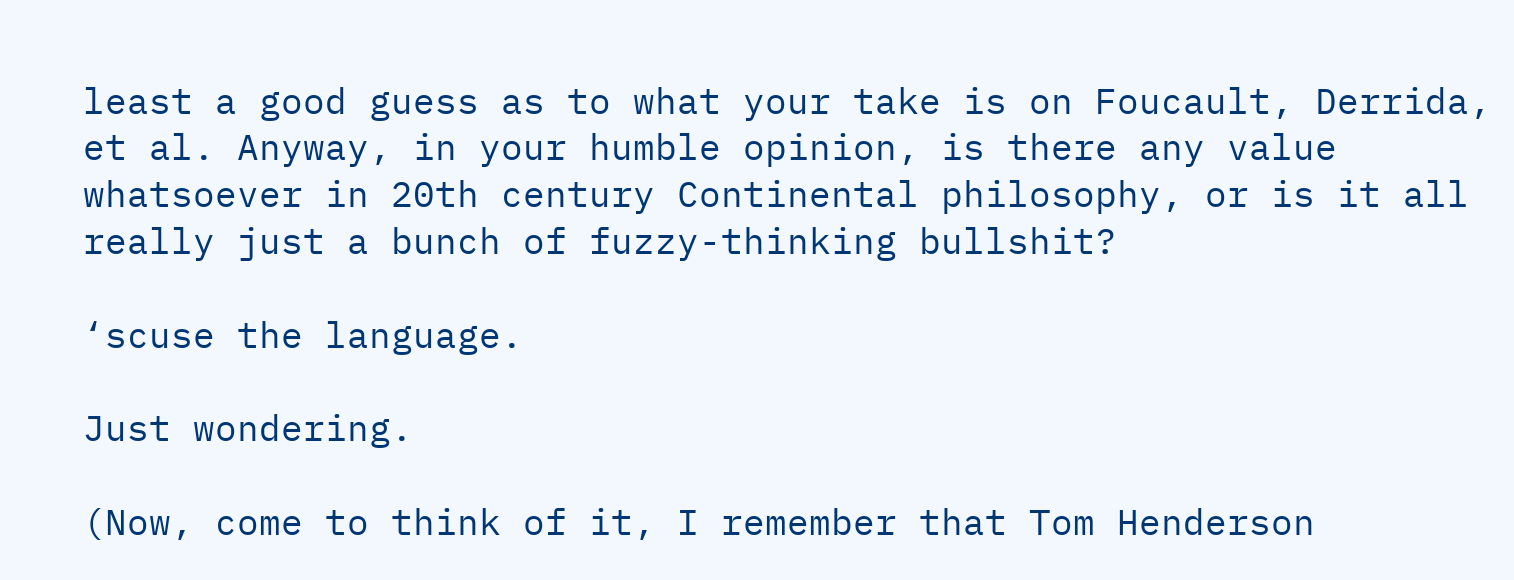least a good guess as to what your take is on Foucault, Derrida, et al. Anyway, in your humble opinion, is there any value whatsoever in 20th century Continental philosophy, or is it all really just a bunch of fuzzy-thinking bullshit?

‘scuse the language.

Just wondering.

(Now, come to think of it, I remember that Tom Henderson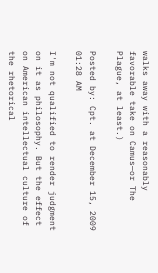walks away with a reasonably favorable take on Camus—or The Plague, at least.)

Posted by: Cpt. at December 15, 2009 01:28 AM

I'm not qualified to render judgment on it as philosophy. But the effect on American intellectual culture of the rhetorical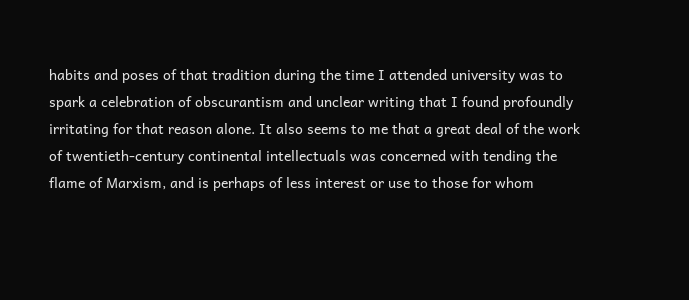habits and poses of that tradition during the time I attended university was to spark a celebration of obscurantism and unclear writing that I found profoundly irritating for that reason alone. It also seems to me that a great deal of the work of twentieth-century continental intellectuals was concerned with tending the flame of Marxism, and is perhaps of less interest or use to those for whom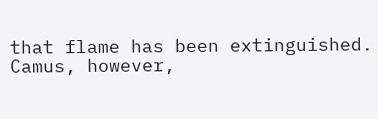that flame has been extinguished. Camus, however,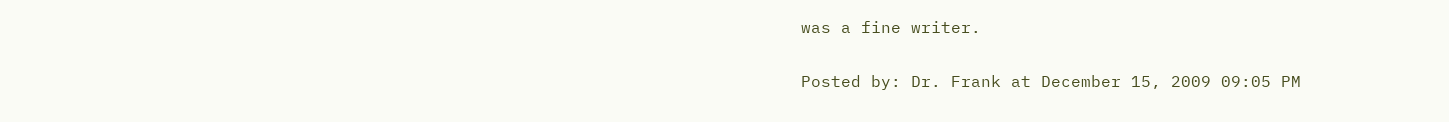was a fine writer.

Posted by: Dr. Frank at December 15, 2009 09:05 PM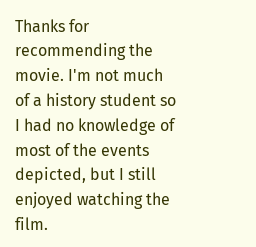Thanks for recommending the movie. I'm not much of a history student so I had no knowledge of most of the events depicted, but I still enjoyed watching the film.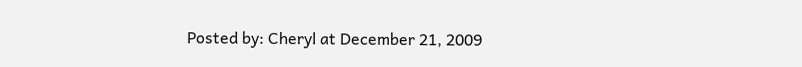Posted by: Cheryl at December 21, 2009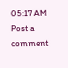05:17 AM
Post a comment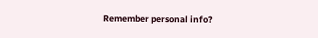Remember personal info?